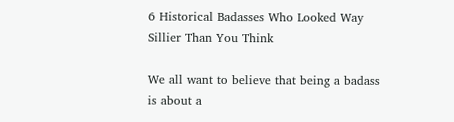6 Historical Badasses Who Looked Way Sillier Than You Think

We all want to believe that being a badass is about a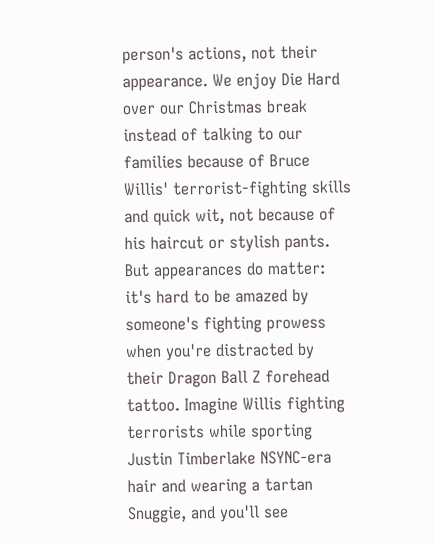person's actions, not their appearance. We enjoy Die Hard over our Christmas break instead of talking to our families because of Bruce Willis' terrorist-fighting skills and quick wit, not because of his haircut or stylish pants. But appearances do matter: it's hard to be amazed by someone's fighting prowess when you're distracted by their Dragon Ball Z forehead tattoo. Imagine Willis fighting terrorists while sporting Justin Timberlake NSYNC-era hair and wearing a tartan Snuggie, and you'll see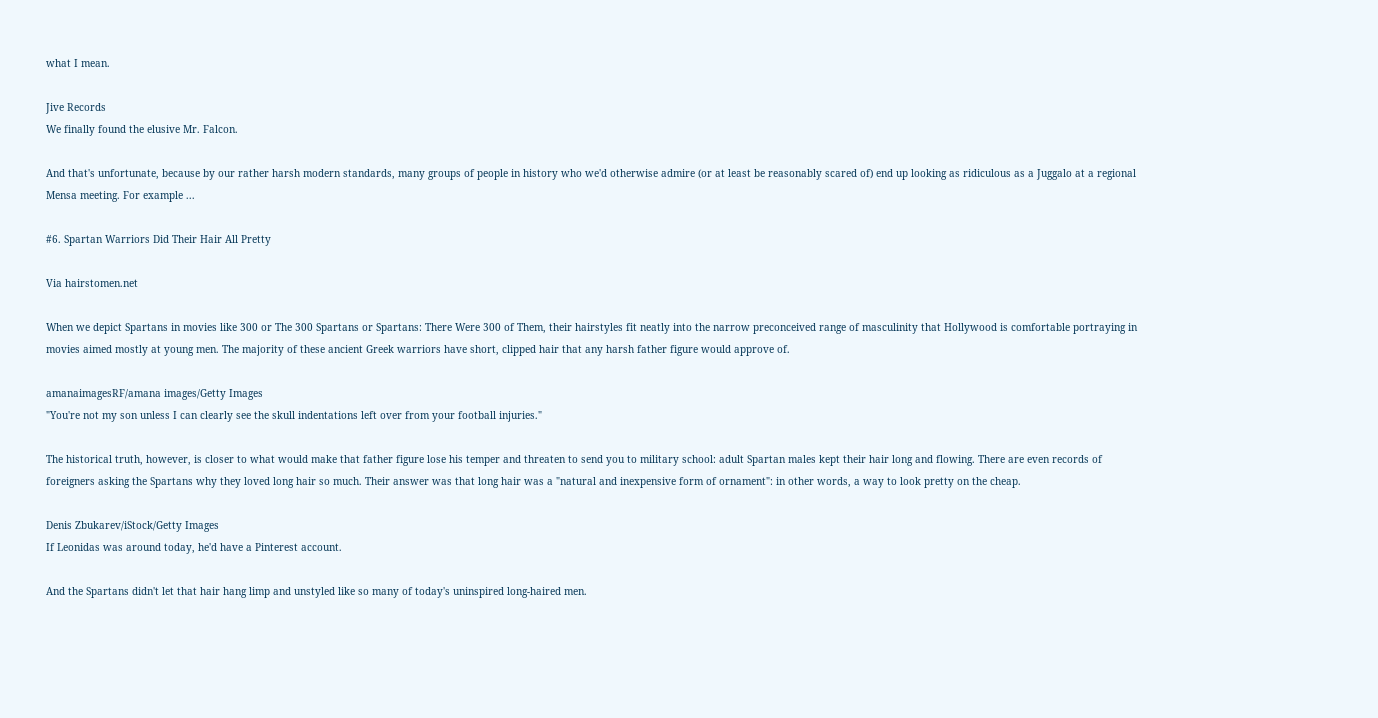what I mean.

Jive Records
We finally found the elusive Mr. Falcon.

And that's unfortunate, because by our rather harsh modern standards, many groups of people in history who we'd otherwise admire (or at least be reasonably scared of) end up looking as ridiculous as a Juggalo at a regional Mensa meeting. For example ...

#6. Spartan Warriors Did Their Hair All Pretty

Via hairstomen.net

When we depict Spartans in movies like 300 or The 300 Spartans or Spartans: There Were 300 of Them, their hairstyles fit neatly into the narrow preconceived range of masculinity that Hollywood is comfortable portraying in movies aimed mostly at young men. The majority of these ancient Greek warriors have short, clipped hair that any harsh father figure would approve of.

amanaimagesRF/amana images/Getty Images
"You're not my son unless I can clearly see the skull indentations left over from your football injuries."

The historical truth, however, is closer to what would make that father figure lose his temper and threaten to send you to military school: adult Spartan males kept their hair long and flowing. There are even records of foreigners asking the Spartans why they loved long hair so much. Their answer was that long hair was a "natural and inexpensive form of ornament": in other words, a way to look pretty on the cheap.

Denis Zbukarev/iStock/Getty Images
If Leonidas was around today, he'd have a Pinterest account.

And the Spartans didn't let that hair hang limp and unstyled like so many of today's uninspired long-haired men.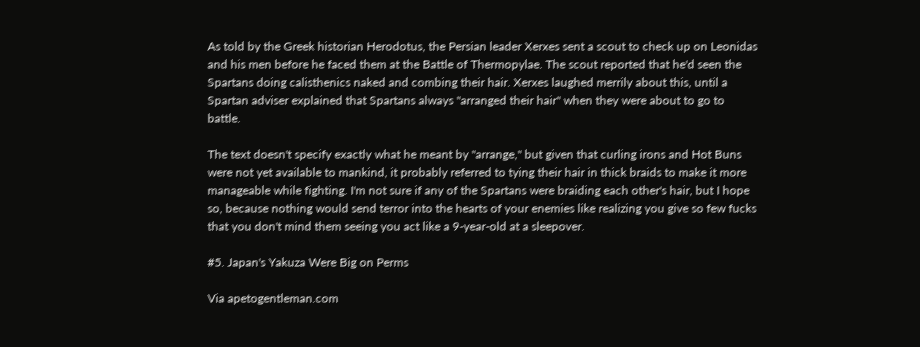As told by the Greek historian Herodotus, the Persian leader Xerxes sent a scout to check up on Leonidas and his men before he faced them at the Battle of Thermopylae. The scout reported that he'd seen the Spartans doing calisthenics naked and combing their hair. Xerxes laughed merrily about this, until a Spartan adviser explained that Spartans always "arranged their hair" when they were about to go to battle.

The text doesn't specify exactly what he meant by "arrange," but given that curling irons and Hot Buns were not yet available to mankind, it probably referred to tying their hair in thick braids to make it more manageable while fighting. I'm not sure if any of the Spartans were braiding each other's hair, but I hope so, because nothing would send terror into the hearts of your enemies like realizing you give so few fucks that you don't mind them seeing you act like a 9-year-old at a sleepover.

#5. Japan's Yakuza Were Big on Perms

Via apetogentleman.com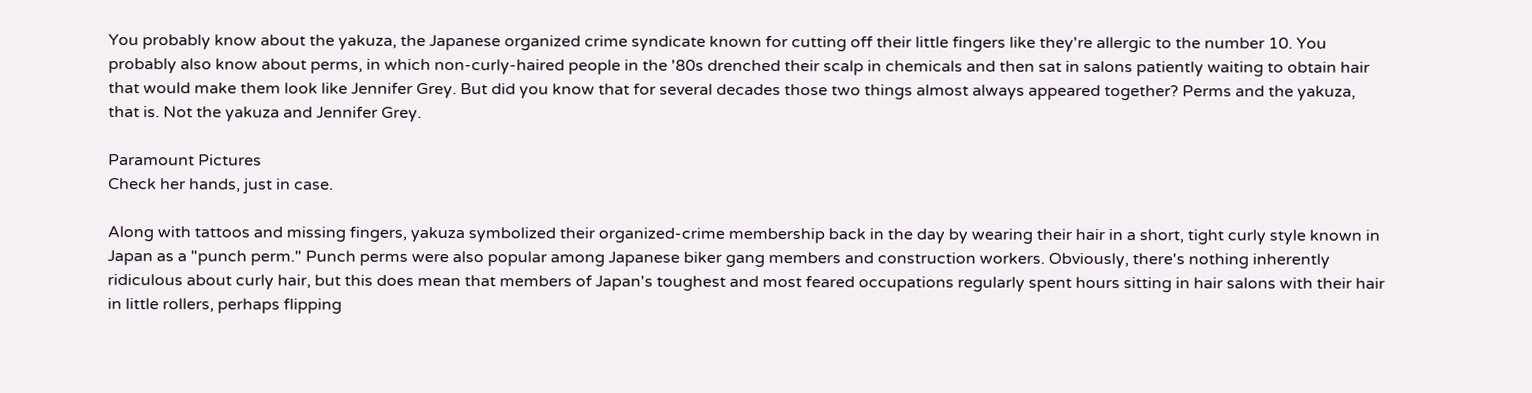You probably know about the yakuza, the Japanese organized crime syndicate known for cutting off their little fingers like they're allergic to the number 10. You probably also know about perms, in which non-curly-haired people in the '80s drenched their scalp in chemicals and then sat in salons patiently waiting to obtain hair that would make them look like Jennifer Grey. But did you know that for several decades those two things almost always appeared together? Perms and the yakuza, that is. Not the yakuza and Jennifer Grey.

Paramount Pictures
Check her hands, just in case.

Along with tattoos and missing fingers, yakuza symbolized their organized-crime membership back in the day by wearing their hair in a short, tight curly style known in Japan as a "punch perm." Punch perms were also popular among Japanese biker gang members and construction workers. Obviously, there's nothing inherently ridiculous about curly hair, but this does mean that members of Japan's toughest and most feared occupations regularly spent hours sitting in hair salons with their hair in little rollers, perhaps flipping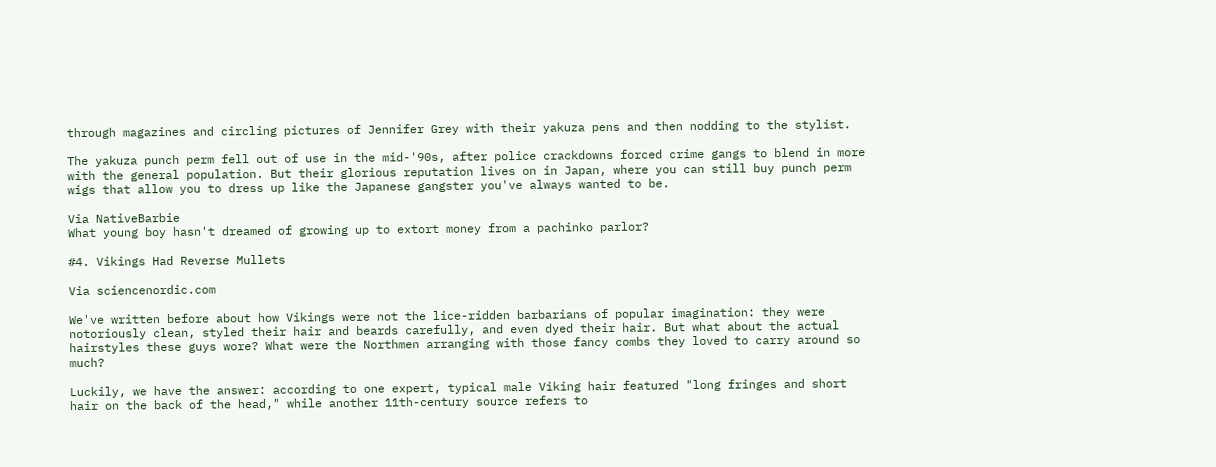through magazines and circling pictures of Jennifer Grey with their yakuza pens and then nodding to the stylist.

The yakuza punch perm fell out of use in the mid-'90s, after police crackdowns forced crime gangs to blend in more with the general population. But their glorious reputation lives on in Japan, where you can still buy punch perm wigs that allow you to dress up like the Japanese gangster you've always wanted to be.

Via NativeBarbie
What young boy hasn't dreamed of growing up to extort money from a pachinko parlor?

#4. Vikings Had Reverse Mullets

Via sciencenordic.com

We've written before about how Vikings were not the lice-ridden barbarians of popular imagination: they were notoriously clean, styled their hair and beards carefully, and even dyed their hair. But what about the actual hairstyles these guys wore? What were the Northmen arranging with those fancy combs they loved to carry around so much?

Luckily, we have the answer: according to one expert, typical male Viking hair featured "long fringes and short hair on the back of the head," while another 11th-century source refers to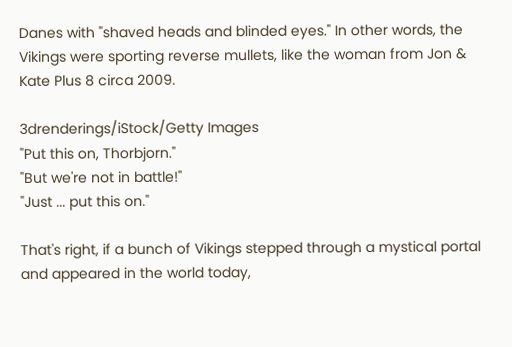Danes with "shaved heads and blinded eyes." In other words, the Vikings were sporting reverse mullets, like the woman from Jon & Kate Plus 8 circa 2009.

3drenderings/iStock/Getty Images
"Put this on, Thorbjorn."
"But we're not in battle!"
"Just ... put this on."

That's right, if a bunch of Vikings stepped through a mystical portal and appeared in the world today,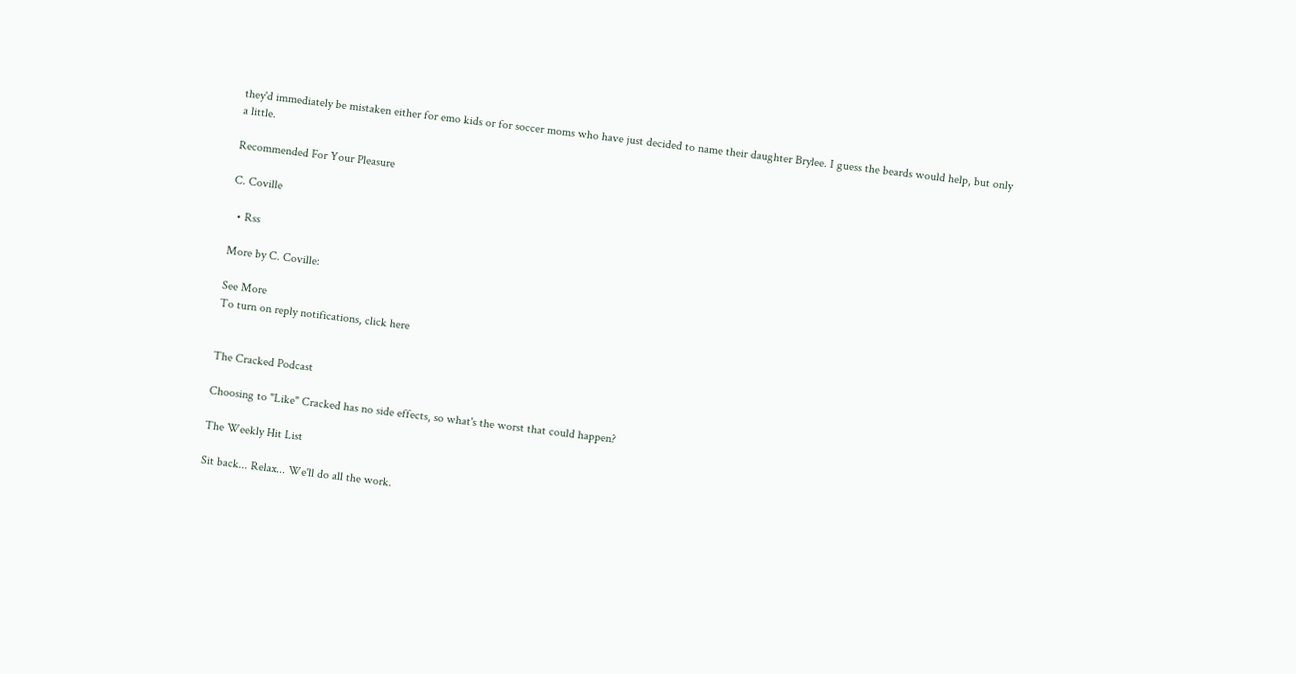they'd immediately be mistaken either for emo kids or for soccer moms who have just decided to name their daughter Brylee. I guess the beards would help, but only a little.

Recommended For Your Pleasure

C. Coville

  • Rss

More by C. Coville:

See More
To turn on reply notifications, click here


The Cracked Podcast

Choosing to "Like" Cracked has no side effects, so what's the worst that could happen?

The Weekly Hit List

Sit back... Relax... We'll do all the work.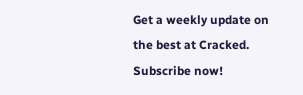Get a weekly update on the best at Cracked. Subscribe now!